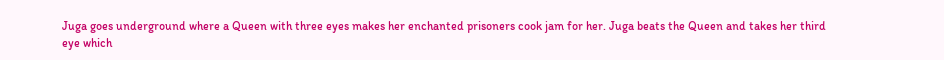Juga goes underground where a Queen with three eyes makes her enchanted prisoners cook jam for her. Juga beats the Queen and takes her third eye which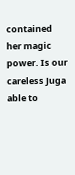contained her magic power. Is our careless Juga able to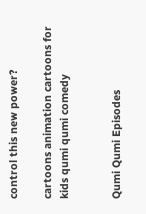control this new power?

cartoons animation cartoons for kids qumi qumi comedy


Qumi Qumi Episodes